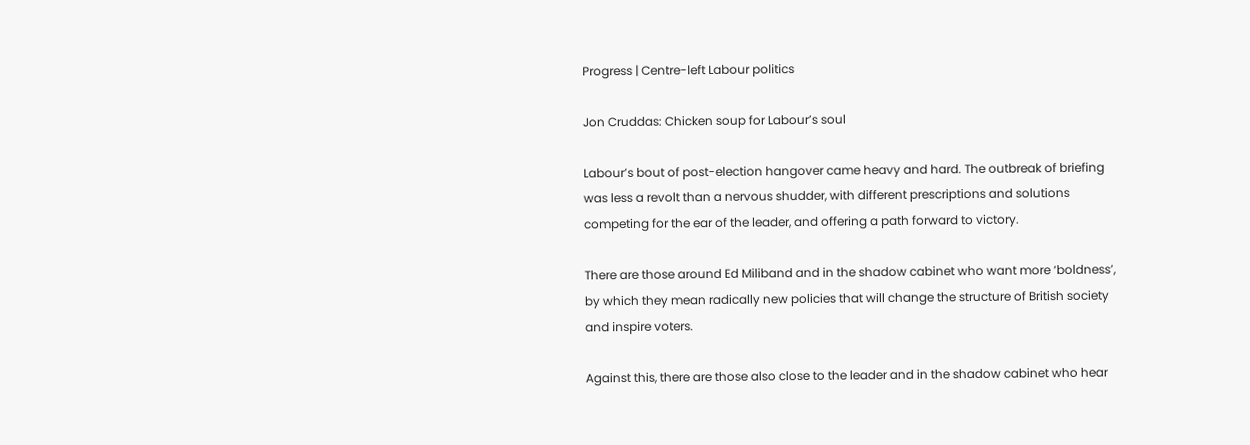Progress | Centre-left Labour politics

Jon Cruddas: Chicken soup for Labour’s soul

Labour’s bout of post-election hangover came heavy and hard. The outbreak of briefing was less a revolt than a nervous shudder, with different prescriptions and solutions competing for the ear of the leader, and offering a path forward to victory.

There are those around Ed Miliband and in the shadow cabinet who want more ‘boldness’, by which they mean radically new policies that will change the structure of British society and inspire voters.

Against this, there are those also close to the leader and in the shadow cabinet who hear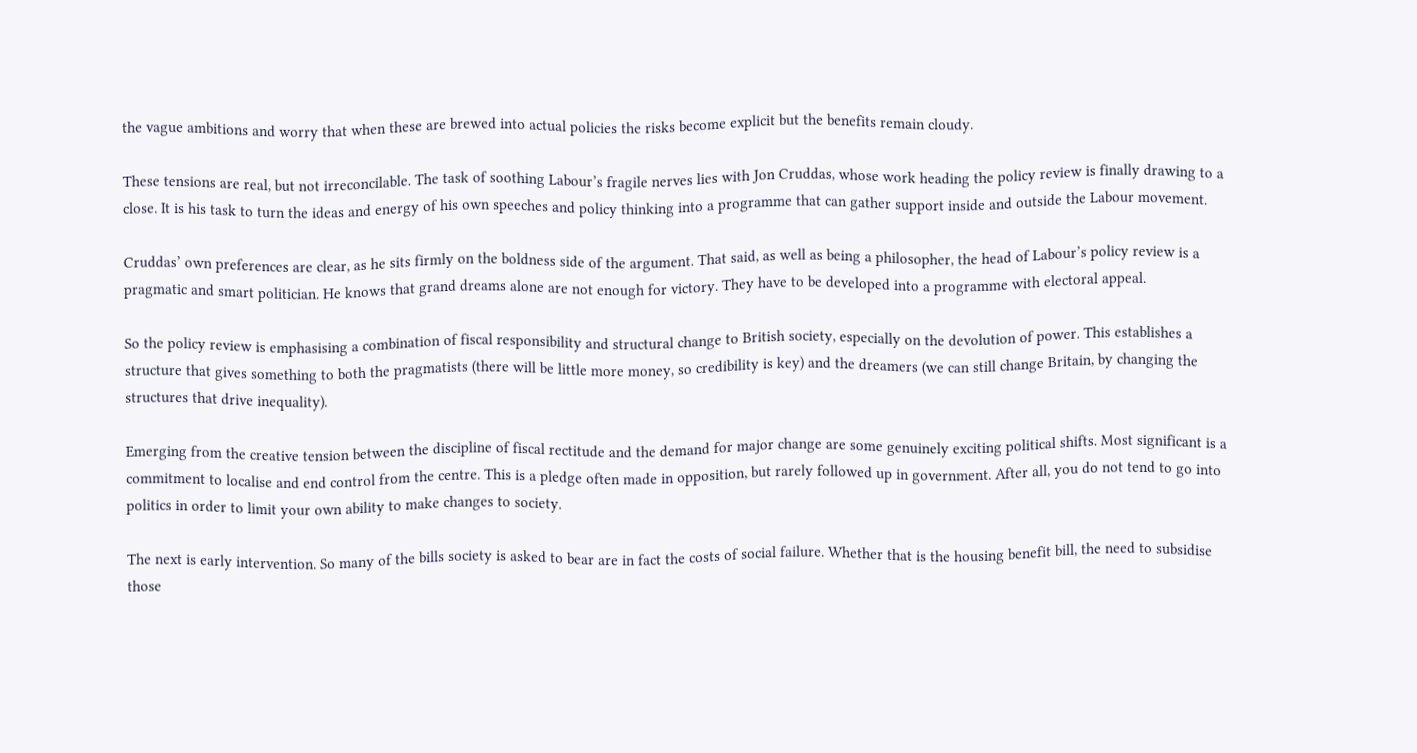the vague ambitions and worry that when these are brewed into actual policies the risks become explicit but the benefits remain cloudy.

These tensions are real, but not irreconcilable. The task of soothing Labour’s fragile nerves lies with Jon Cruddas, whose work heading the policy review is finally drawing to a close. It is his task to turn the ideas and energy of his own speeches and policy thinking into a programme that can gather support inside and outside the Labour movement.

Cruddas’ own preferences are clear, as he sits firmly on the boldness side of the argument. That said, as well as being a philosopher, the head of Labour’s policy review is a pragmatic and smart politician. He knows that grand dreams alone are not enough for victory. They have to be developed into a programme with electoral appeal.

So the policy review is emphasising a combination of fiscal responsibility and structural change to British society, especially on the devolution of power. This establishes a structure that gives something to both the pragmatists (there will be little more money, so credibility is key) and the dreamers (we can still change Britain, by changing the structures that drive inequality).

Emerging from the creative tension between the discipline of fiscal rectitude and the demand for major change are some genuinely exciting political shifts. Most significant is a commitment to localise and end control from the centre. This is a pledge often made in opposition, but rarely followed up in government. After all, you do not tend to go into politics in order to limit your own ability to make changes to society.

The next is early intervention. So many of the bills society is asked to bear are in fact the costs of social failure. Whether that is the housing benefit bill, the need to subsidise those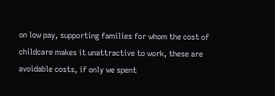on low pay, supporting families for whom the cost of childcare makes it unattractive to work, these are avoidable costs, if only we spent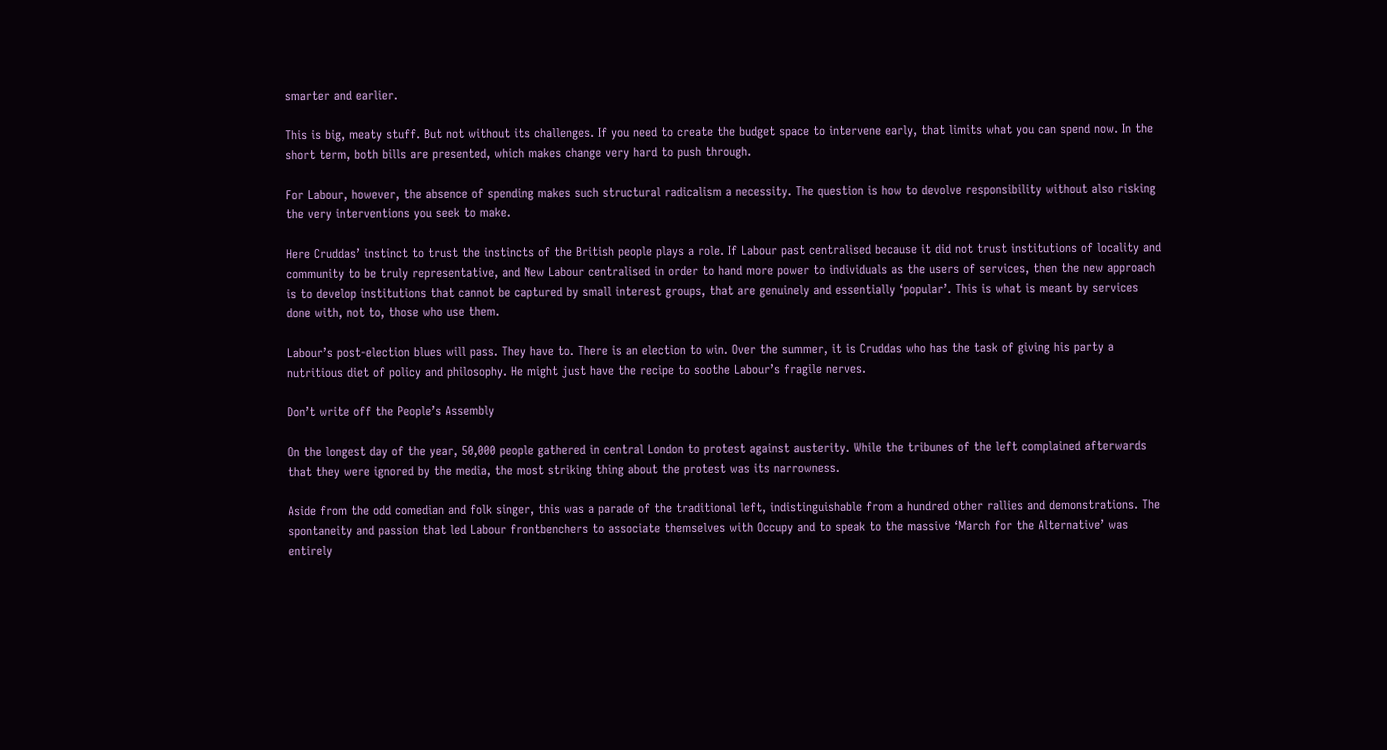smarter and earlier.

This is big, meaty stuff. But not without its challenges. If you need to create the budget space to intervene early, that limits what you can spend now. In the short term, both bills are presented, which makes change very hard to push through.

For Labour, however, the absence of spending makes such structural radicalism a necessity. The question is how to devolve responsibility without also risking the very interventions you seek to make.

Here Cruddas’ instinct to trust the instincts of the British people plays a role. If Labour past centralised because it did not trust institutions of locality and community to be truly representative, and New Labour centralised in order to hand more power to individuals as the users of services, then the new approach is to develop institutions that cannot be captured by small interest groups, that are genuinely and essentially ‘popular’. This is what is meant by services done with, not to, those who use them.

Labour’s post-election blues will pass. They have to. There is an election to win. Over the summer, it is Cruddas who has the task of giving his party a nutritious diet of policy and philosophy. He might just have the recipe to soothe Labour’s fragile nerves.

Don’t write off the People’s Assembly

On the longest day of the year, 50,000 people gathered in central London to protest against austerity. While the tribunes of the left complained afterwards that they were ignored by the media, the most striking thing about the protest was its narrowness.

Aside from the odd comedian and folk singer, this was a parade of the traditional left, indistinguishable from a hundred other rallies and demonstrations. The spontaneity and passion that led Labour frontbenchers to associate themselves with Occupy and to speak to the massive ‘March for the Alternative’ was entirely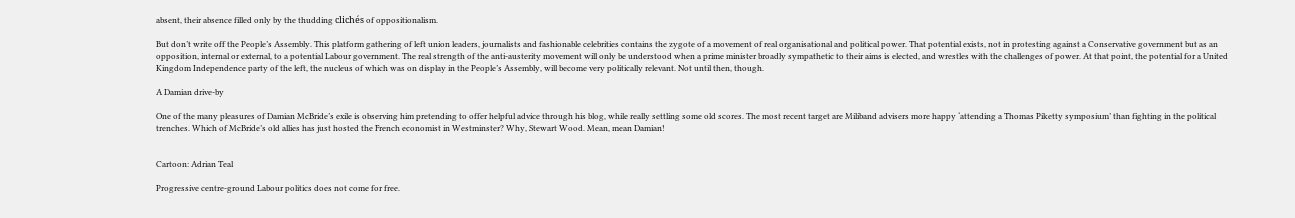absent, their absence filled only by the thudding clichés of oppositionalism.

But don’t write off the People’s Assembly. This platform gathering of left union leaders, journalists and fashionable celebrities contains the zygote of a movement of real organisational and political power. That potential exists, not in protesting against a Conservative government but as an opposition, internal or external, to a potential Labour government. The real strength of the anti-austerity movement will only be understood when a prime minister broadly sympathetic to their aims is elected, and wrestles with the challenges of power. At that point, the potential for a United Kingdom Independence party of the left, the nucleus of which was on display in the People’s Assembly, will become very politically relevant. Not until then, though.

A Damian drive-by

One of the many pleasures of Damian McBride’s exile is observing him pretending to offer helpful advice through his blog, while really settling some old scores. The most recent target are Miliband advisers more happy ‘attending a Thomas Piketty symposium’ than fighting in the political trenches. Which of McBride’s old allies has just hosted the French economist in Westminster? Why, Stewart Wood. Mean, mean Damian!


Cartoon: Adrian Teal

Progressive centre-ground Labour politics does not come for free.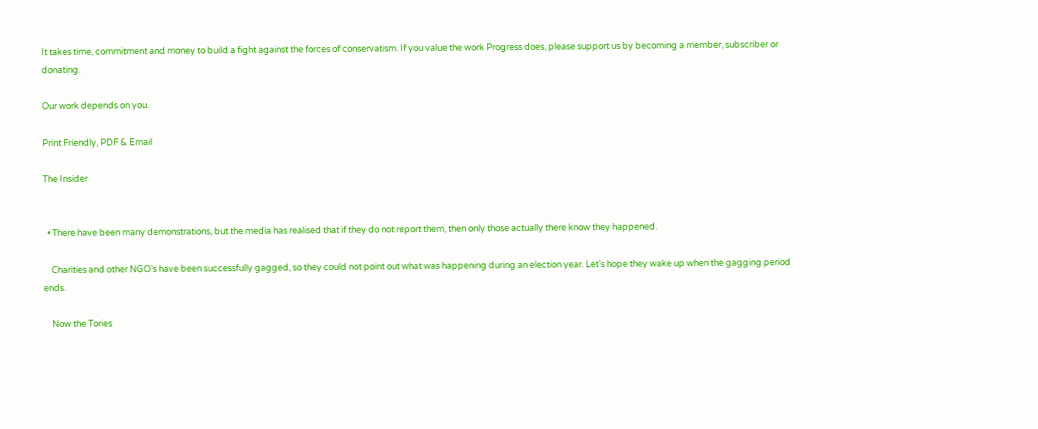It takes time, commitment and money to build a fight against the forces of conservatism. If you value the work Progress does, please support us by becoming a member, subscriber or donating.

Our work depends on you.

Print Friendly, PDF & Email

The Insider


  • There have been many demonstrations, but the media has realised that if they do not report them, then only those actually there know they happened.

    Charities and other NGO’s have been successfully gagged, so they could not point out what was happening during an election year. Let’s hope they wake up when the gagging period ends.

    Now the Tories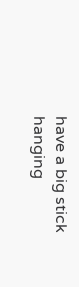have a big stick hanging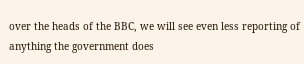over the heads of the BBC, we will see even less reporting of anything the government does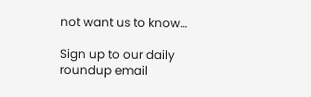not want us to know…

Sign up to our daily roundup email